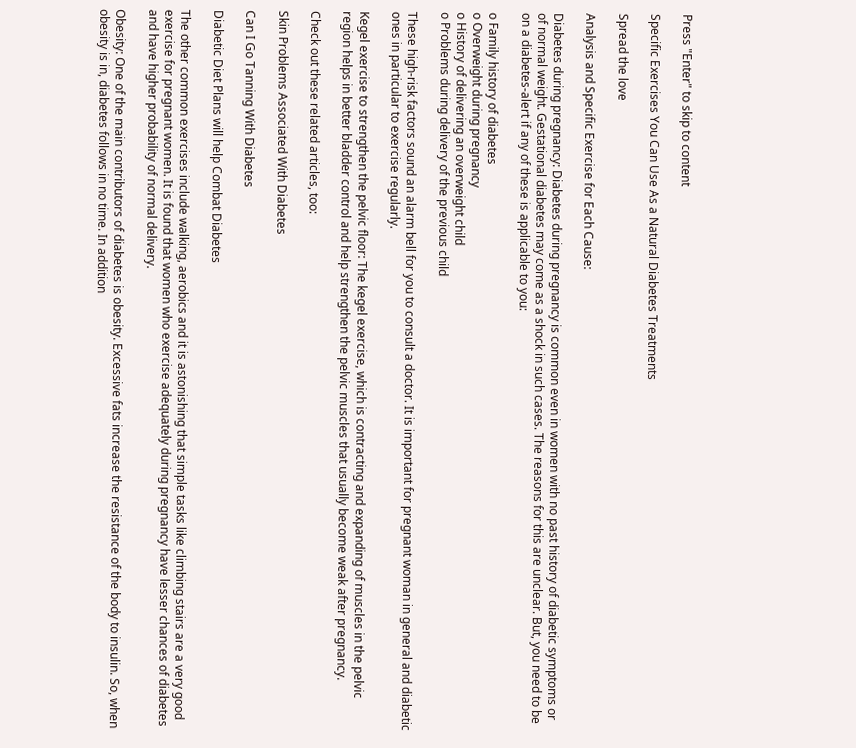Press "Enter" to skip to content

Specific Exercises You Can Use As a Natural Diabetes Treatments

Spread the love

Analysis and Specific Exercise for Each Cause:

Diabetes during pregnancy: Diabetes during pregnancy is common even in women with no past history of diabetic symptoms or of normal weight. Gestational diabetes may come as a shock in such cases. The reasons for this are unclear. But, you need to be on a diabetes-alert if any of these is applicable to you:

o Family history of diabetes
o Overweight during pregnancy
o History of delivering an overweight child
o Problems during delivery of the previous child

These high-risk factors sound an alarm bell for you to consult a doctor. It is important for pregnant woman in general and diabetic ones in particular to exercise regularly.

Kegel exercise to strengthen the pelvic floor: The kegel exercise, which is contracting and expanding of muscles in the pelvic region helps in better bladder control and help strengthen the pelvic muscles that usually become weak after pregnancy.

Check out these related articles, too:

Skin Problems Associated With Diabetes

Can I Go Tanning With Diabetes

Diabetic Diet Plans will help Combat Diabetes

The other common exercises include walking, aerobics and it is astonishing that simple tasks like climbing stairs are a very good exercise for pregnant women. It is found that women who exercise adequately during pregnancy have lesser chances of diabetes and have higher probability of normal delivery.

Obesity: One of the main contributors of diabetes is obesity. Excessive fats increase the resistance of the body to insulin. So, when obesity is in, diabetes follows in no time. In addition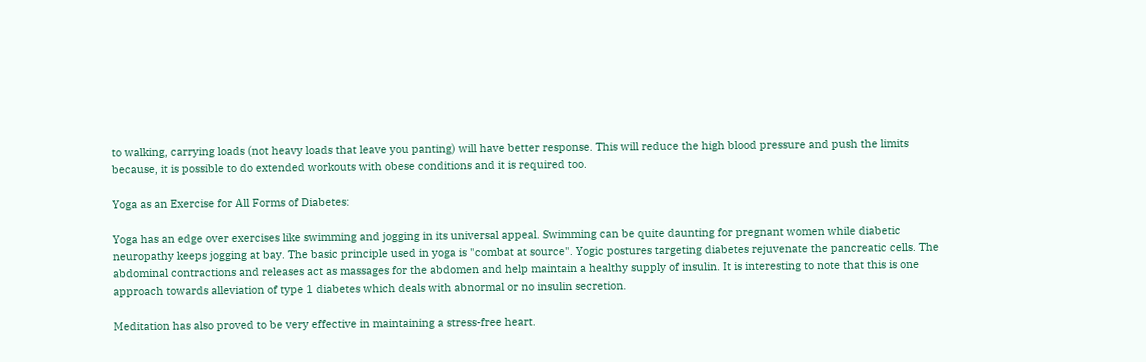to walking, carrying loads (not heavy loads that leave you panting) will have better response. This will reduce the high blood pressure and push the limits because, it is possible to do extended workouts with obese conditions and it is required too.

Yoga as an Exercise for All Forms of Diabetes:

Yoga has an edge over exercises like swimming and jogging in its universal appeal. Swimming can be quite daunting for pregnant women while diabetic neuropathy keeps jogging at bay. The basic principle used in yoga is "combat at source". Yogic postures targeting diabetes rejuvenate the pancreatic cells. The abdominal contractions and releases act as massages for the abdomen and help maintain a healthy supply of insulin. It is interesting to note that this is one approach towards alleviation of type 1 diabetes which deals with abnormal or no insulin secretion.

Meditation has also proved to be very effective in maintaining a stress-free heart.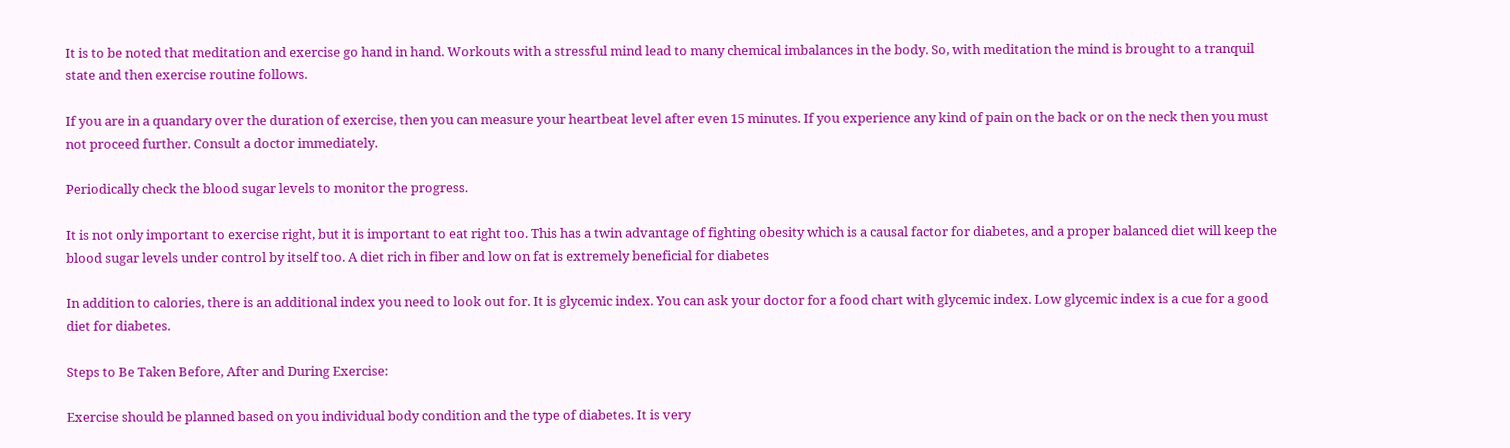It is to be noted that meditation and exercise go hand in hand. Workouts with a stressful mind lead to many chemical imbalances in the body. So, with meditation the mind is brought to a tranquil state and then exercise routine follows.

If you are in a quandary over the duration of exercise, then you can measure your heartbeat level after even 15 minutes. If you experience any kind of pain on the back or on the neck then you must not proceed further. Consult a doctor immediately.

Periodically check the blood sugar levels to monitor the progress.

It is not only important to exercise right, but it is important to eat right too. This has a twin advantage of fighting obesity which is a causal factor for diabetes, and a proper balanced diet will keep the blood sugar levels under control by itself too. A diet rich in fiber and low on fat is extremely beneficial for diabetes

In addition to calories, there is an additional index you need to look out for. It is glycemic index. You can ask your doctor for a food chart with glycemic index. Low glycemic index is a cue for a good diet for diabetes.

Steps to Be Taken Before, After and During Exercise:

Exercise should be planned based on you individual body condition and the type of diabetes. It is very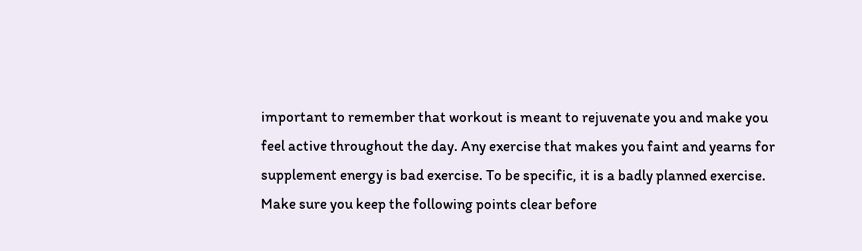important to remember that workout is meant to rejuvenate you and make you feel active throughout the day. Any exercise that makes you faint and yearns for supplement energy is bad exercise. To be specific, it is a badly planned exercise. Make sure you keep the following points clear before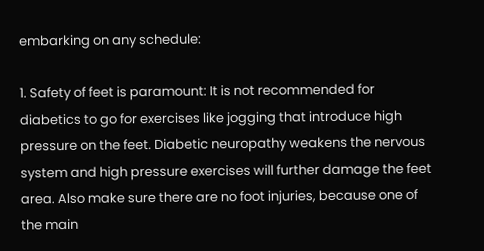embarking on any schedule:

1. Safety of feet is paramount: It is not recommended for diabetics to go for exercises like jogging that introduce high pressure on the feet. Diabetic neuropathy weakens the nervous system and high pressure exercises will further damage the feet area. Also make sure there are no foot injuries, because one of the main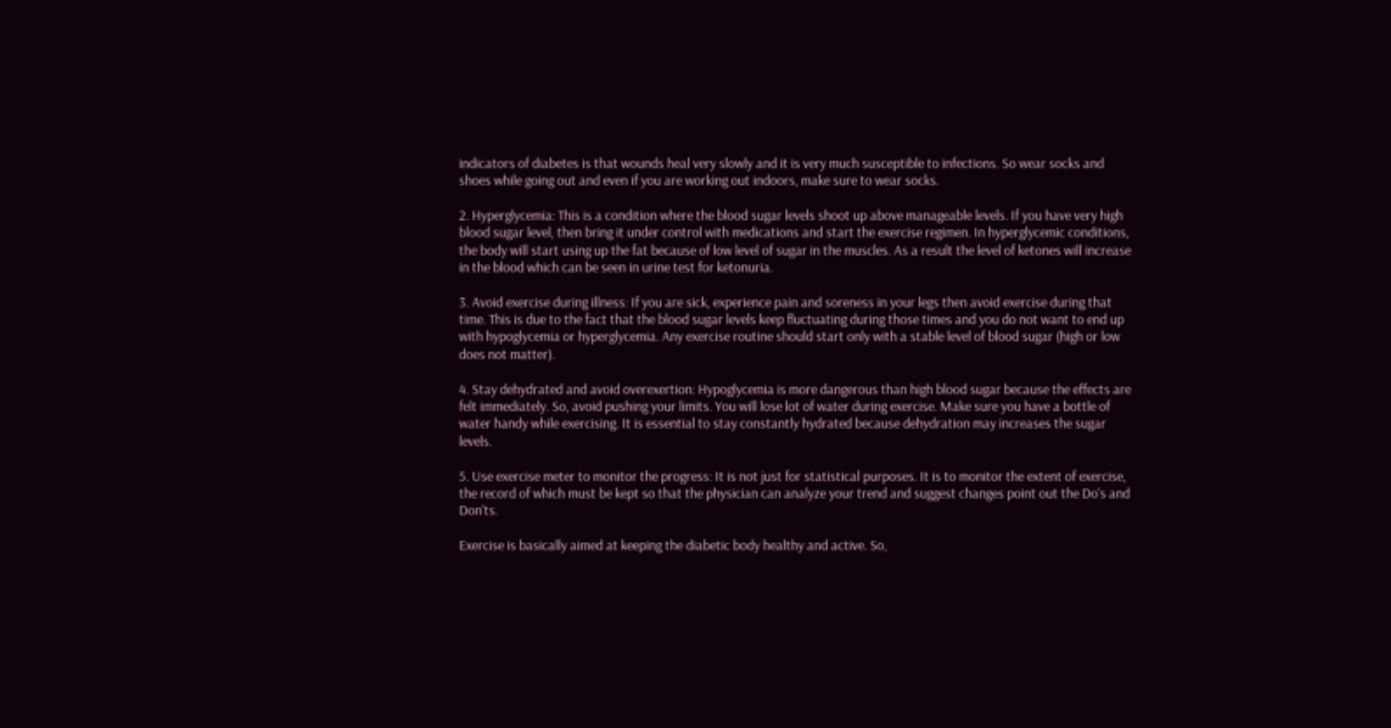indicators of diabetes is that wounds heal very slowly and it is very much susceptible to infections. So wear socks and shoes while going out and even if you are working out indoors, make sure to wear socks.

2. Hyperglycemia: This is a condition where the blood sugar levels shoot up above manageable levels. If you have very high blood sugar level, then bring it under control with medications and start the exercise regimen. In hyperglycemic conditions, the body will start using up the fat because of low level of sugar in the muscles. As a result the level of ketones will increase in the blood which can be seen in urine test for ketonuria.

3. Avoid exercise during illness: If you are sick, experience pain and soreness in your legs then avoid exercise during that time. This is due to the fact that the blood sugar levels keep fluctuating during those times and you do not want to end up with hypoglycemia or hyperglycemia. Any exercise routine should start only with a stable level of blood sugar (high or low does not matter).

4. Stay dehydrated and avoid overexertion: Hypoglycemia is more dangerous than high blood sugar because the effects are felt immediately. So, avoid pushing your limits. You will lose lot of water during exercise. Make sure you have a bottle of water handy while exercising. It is essential to stay constantly hydrated because dehydration may increases the sugar levels.

5. Use exercise meter to monitor the progress: It is not just for statistical purposes. It is to monitor the extent of exercise, the record of which must be kept so that the physician can analyze your trend and suggest changes point out the Do's and Don'ts.

Exercise is basically aimed at keeping the diabetic body healthy and active. So,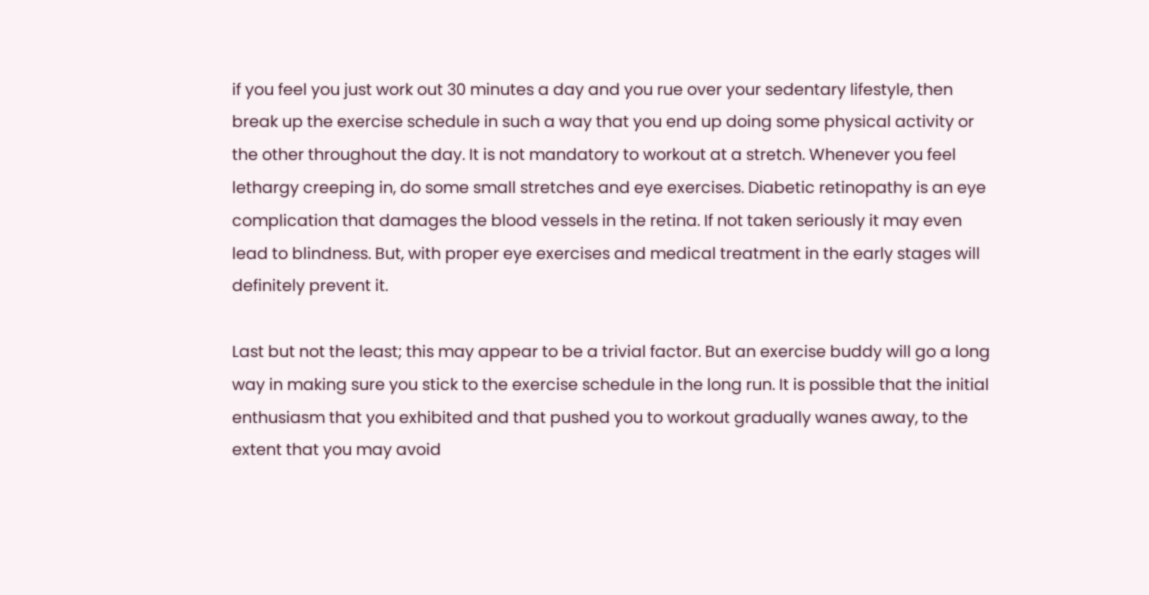if you feel you just work out 30 minutes a day and you rue over your sedentary lifestyle, then break up the exercise schedule in such a way that you end up doing some physical activity or the other throughout the day. It is not mandatory to workout at a stretch. Whenever you feel lethargy creeping in, do some small stretches and eye exercises. Diabetic retinopathy is an eye complication that damages the blood vessels in the retina. If not taken seriously it may even lead to blindness. But, with proper eye exercises and medical treatment in the early stages will definitely prevent it.

Last but not the least; this may appear to be a trivial factor. But an exercise buddy will go a long way in making sure you stick to the exercise schedule in the long run. It is possible that the initial enthusiasm that you exhibited and that pushed you to workout gradually wanes away, to the extent that you may avoid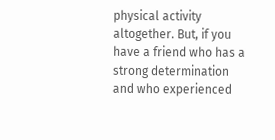physical activity altogether. But, if you have a friend who has a strong determination and who experienced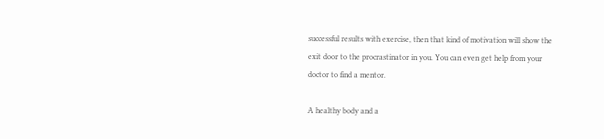successful results with exercise, then that kind of motivation will show the exit door to the procrastinator in you. You can even get help from your doctor to find a mentor.

A healthy body and a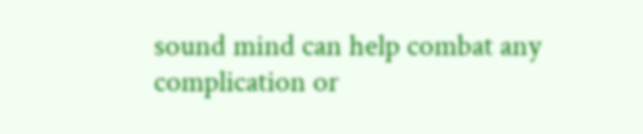sound mind can help combat any complication or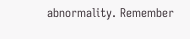abnormality. Remember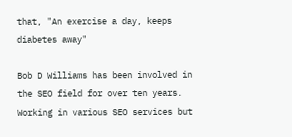that, "An exercise a day, keeps diabetes away"

Bob D Williams has been involved in the SEO field for over ten years. Working in various SEO services but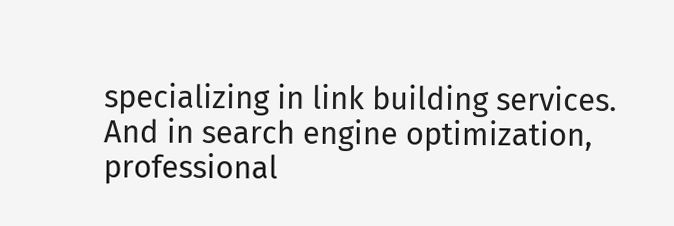specializing in link building services. And in search engine optimization, professional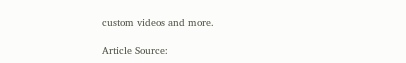custom videos and more.

Article Source: